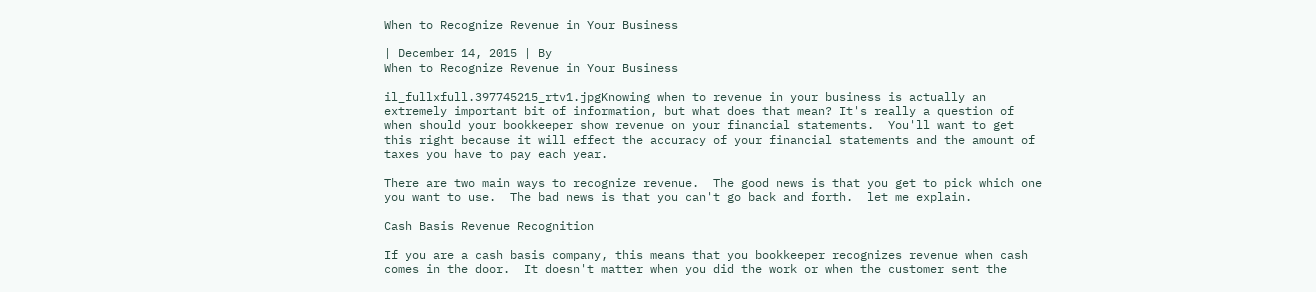When to Recognize Revenue in Your Business

| December 14, 2015 | By
When to Recognize Revenue in Your Business

il_fullxfull.397745215_rtv1.jpgKnowing when to revenue in your business is actually an extremely important bit of information, but what does that mean? It's really a question of when should your bookkeeper show revenue on your financial statements.  You'll want to get this right because it will effect the accuracy of your financial statements and the amount of taxes you have to pay each year.

There are two main ways to recognize revenue.  The good news is that you get to pick which one you want to use.  The bad news is that you can't go back and forth.  let me explain.

Cash Basis Revenue Recognition

If you are a cash basis company, this means that you bookkeeper recognizes revenue when cash comes in the door.  It doesn't matter when you did the work or when the customer sent the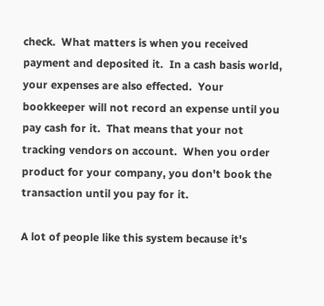check.  What matters is when you received payment and deposited it.  In a cash basis world, your expenses are also effected.  Your bookkeeper will not record an expense until you pay cash for it.  That means that your not tracking vendors on account.  When you order product for your company, you don't book the transaction until you pay for it.

A lot of people like this system because it's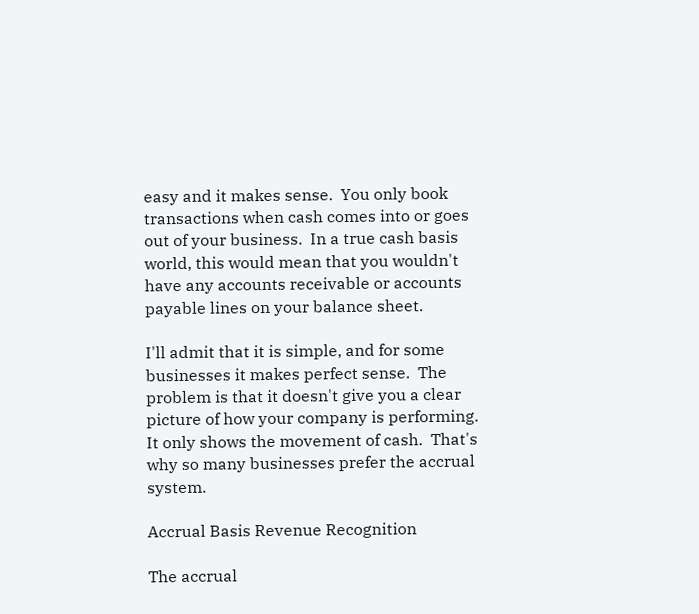easy and it makes sense.  You only book transactions when cash comes into or goes out of your business.  In a true cash basis world, this would mean that you wouldn't have any accounts receivable or accounts payable lines on your balance sheet.

I'll admit that it is simple, and for some businesses it makes perfect sense.  The problem is that it doesn't give you a clear picture of how your company is performing.  It only shows the movement of cash.  That's why so many businesses prefer the accrual system.

Accrual Basis Revenue Recognition

The accrual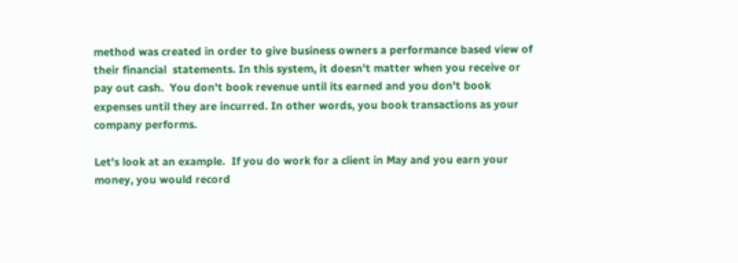method was created in order to give business owners a performance based view of their financial  statements. In this system, it doesn't matter when you receive or pay out cash.  You don't book revenue until its earned and you don't book expenses until they are incurred. In other words, you book transactions as your company performs.

Let's look at an example.  If you do work for a client in May and you earn your money, you would record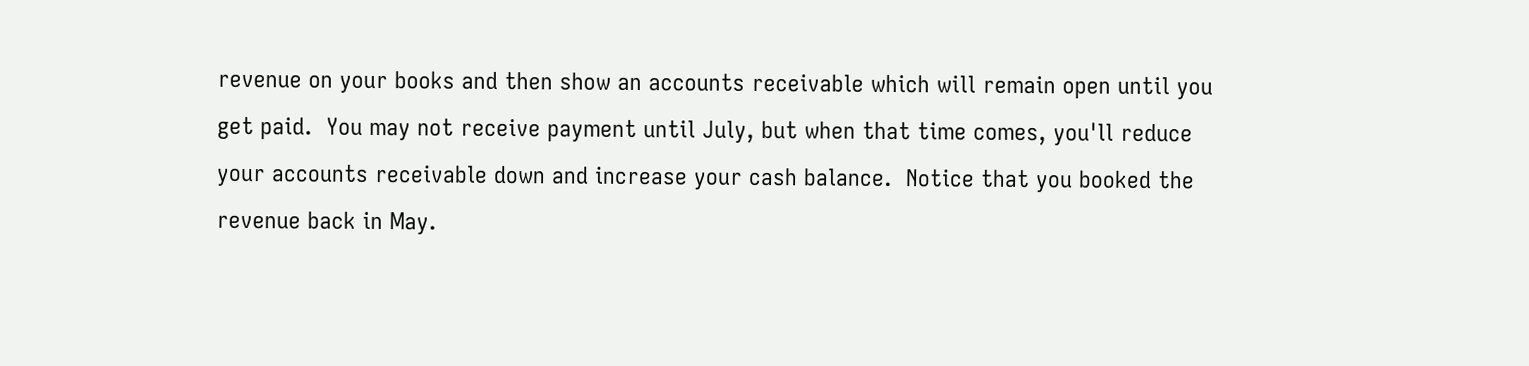revenue on your books and then show an accounts receivable which will remain open until you get paid.  You may not receive payment until July, but when that time comes, you'll reduce your accounts receivable down and increase your cash balance.  Notice that you booked the revenue back in May.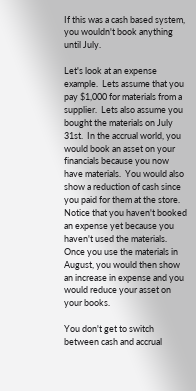If this was a cash based system, you wouldn't book anything until July.

Let's look at an expense example.  Lets assume that you pay $1,000 for materials from a supplier.  Lets also assume you bought the materials on July 31st.  In the accrual world, you would book an asset on your financials because you now have materials.  You would also show a reduction of cash since you paid for them at the store.  Notice that you haven't booked an expense yet because you haven't used the materials.  Once you use the materials in August, you would then show an increase in expense and you would reduce your asset on your books.

You don't get to switch between cash and accrual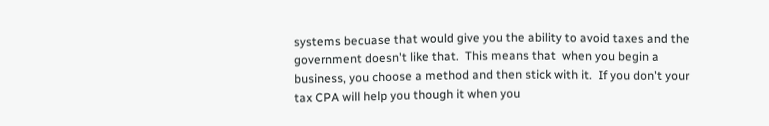systems becuase that would give you the ability to avoid taxes and the government doesn't like that.  This means that  when you begin a business, you choose a method and then stick with it.  If you don't your tax CPA will help you though it when you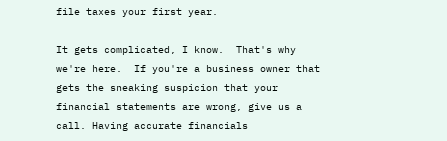file taxes your first year.

It gets complicated, I know.  That's why we're here.  If you're a business owner that gets the sneaking suspicion that your financial statements are wrong, give us a call. Having accurate financials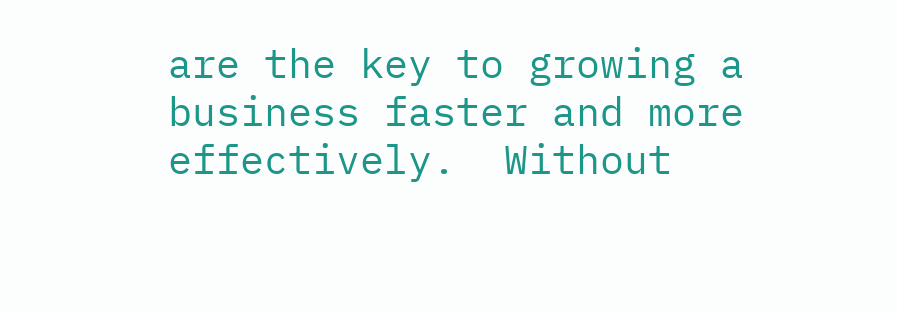are the key to growing a business faster and more effectively.  Without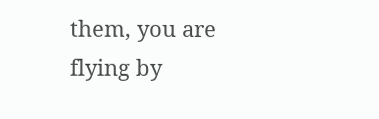them, you are flying by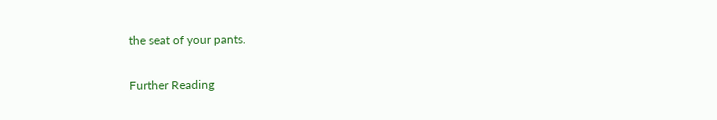the seat of your pants.

Further Reading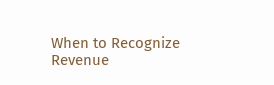When to Recognize Revenue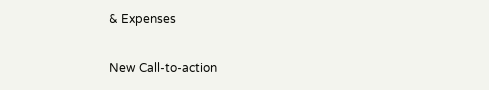& Expenses

New Call-to-action